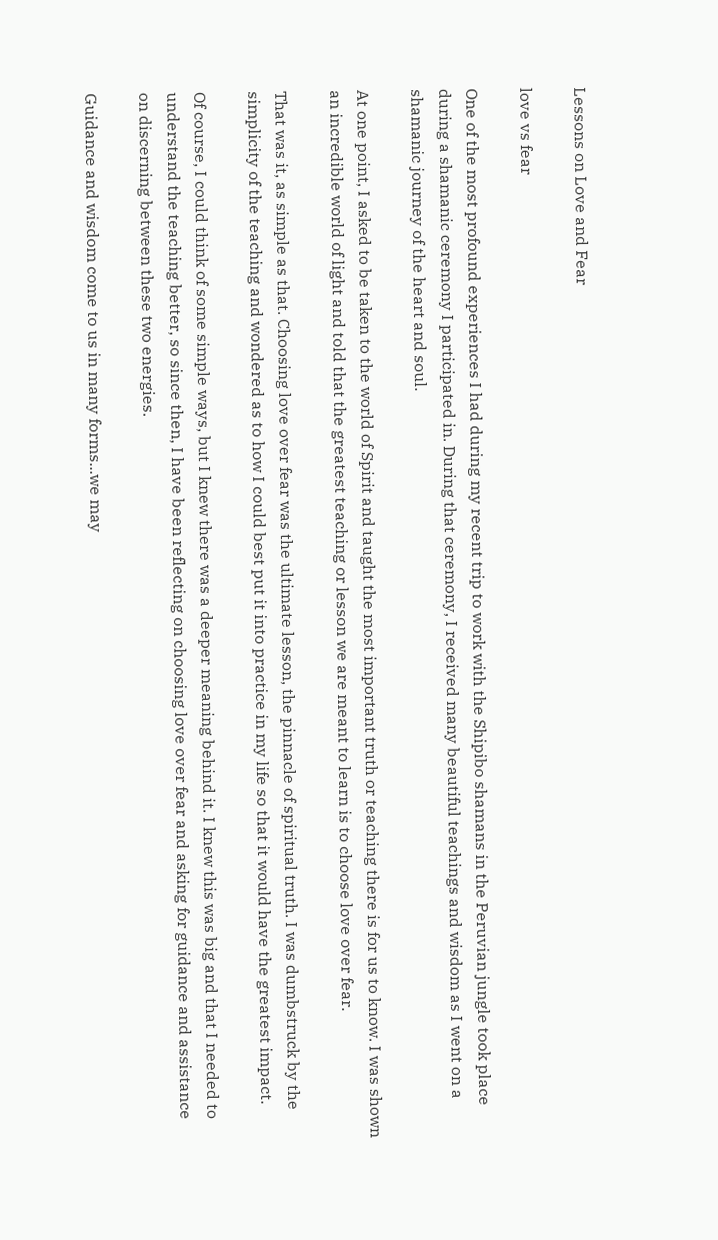Lessons on Love and Fear

love vs fear

One of the most profound experiences I had during my recent trip to work with the Shipibo shamans in the Peruvian jungle took place during a shamanic ceremony I participated in. During that ceremony, I received many beautiful teachings and wisdom as I went on a shamanic journey of the heart and soul.

At one point, I asked to be taken to the world of Spirit and taught the most important truth or teaching there is for us to know. I was shown an incredible world of light and told that the greatest teaching or lesson we are meant to learn is to choose love over fear.

That was it, as simple as that. Choosing love over fear was the ultimate lesson, the pinnacle of spiritual truth. I was dumbstruck by the simplicity of the teaching and wondered as to how I could best put it into practice in my life so that it would have the greatest impact.

Of course, I could think of some simple ways, but I knew there was a deeper meaning behind it. I knew this was big and that I needed to understand the teaching better, so since then, I have been reflecting on choosing love over fear and asking for guidance and assistance on discerning between these two energies.

Guidance and wisdom come to us in many forms...we may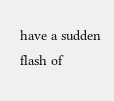have a sudden flash of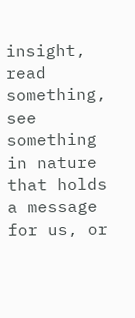insight, read something, see something in nature that holds a message for us, or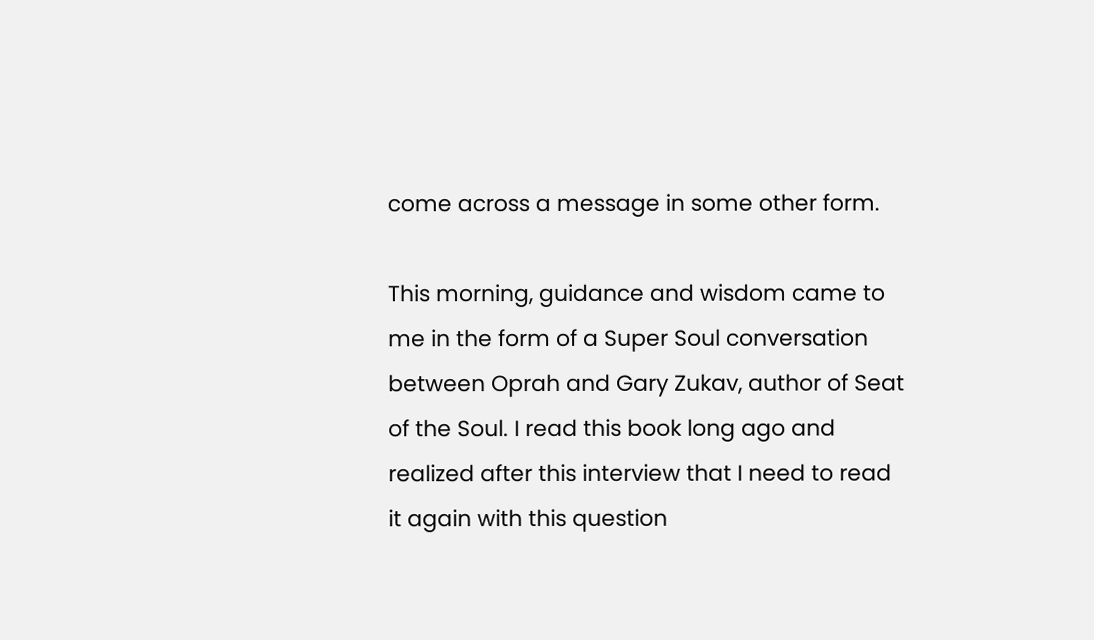come across a message in some other form.

This morning, guidance and wisdom came to me in the form of a Super Soul conversation between Oprah and Gary Zukav, author of Seat of the Soul. I read this book long ago and realized after this interview that I need to read it again with this question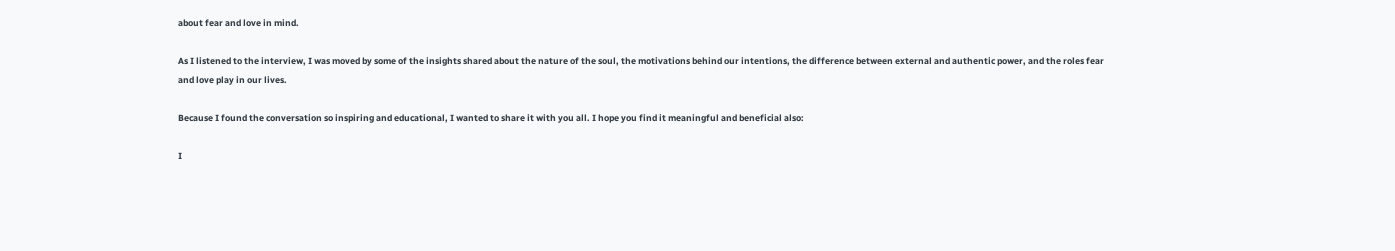about fear and love in mind.

As I listened to the interview, I was moved by some of the insights shared about the nature of the soul, the motivations behind our intentions, the difference between external and authentic power, and the roles fear and love play in our lives.

Because I found the conversation so inspiring and educational, I wanted to share it with you all. I hope you find it meaningful and beneficial also:

I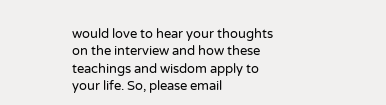would love to hear your thoughts on the interview and how these teachings and wisdom apply to your life. So, please email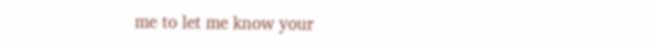me to let me know your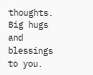thoughts. Big hugs and blessings to you.